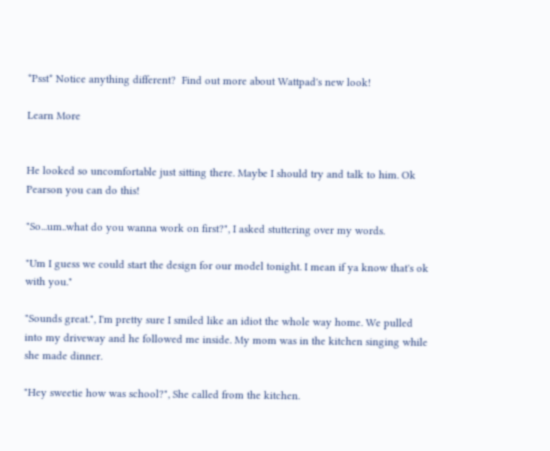*Psst* Notice anything different?  Find out more about Wattpad's new look!

Learn More


He looked so uncomfortable just sitting there. Maybe I should try and talk to him. Ok Pearson you can do this!

"So...um..what do you wanna work on first?", I asked stuttering over my words.

"Um I guess we could start the design for our model tonight. I mean if ya know that's ok with you."

"Sounds great.", I'm pretty sure I smiled like an idiot the whole way home. We pulled into my driveway and he followed me inside. My mom was in the kitchen singing while she made dinner.

"Hey sweetie how was school?", She called from the kitchen.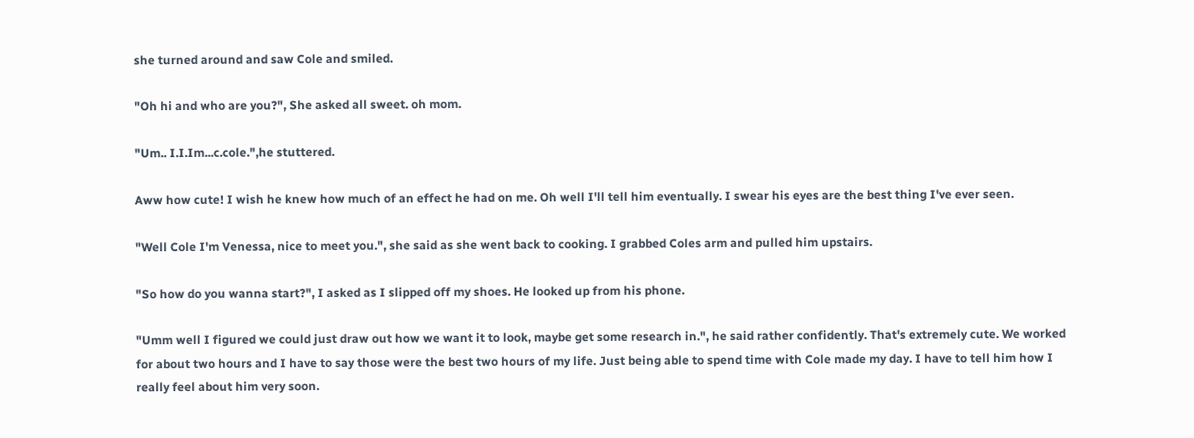she turned around and saw Cole and smiled.

"Oh hi and who are you?", She asked all sweet. oh mom.

"Um.. I.I.Im...c.cole.",he stuttered.

Aww how cute! I wish he knew how much of an effect he had on me. Oh well I'll tell him eventually. I swear his eyes are the best thing I've ever seen.

"Well Cole I'm Venessa, nice to meet you.", she said as she went back to cooking. I grabbed Coles arm and pulled him upstairs.

"So how do you wanna start?", I asked as I slipped off my shoes. He looked up from his phone.

"Umm well I figured we could just draw out how we want it to look, maybe get some research in.", he said rather confidently. That's extremely cute. We worked for about two hours and I have to say those were the best two hours of my life. Just being able to spend time with Cole made my day. I have to tell him how I really feel about him very soon.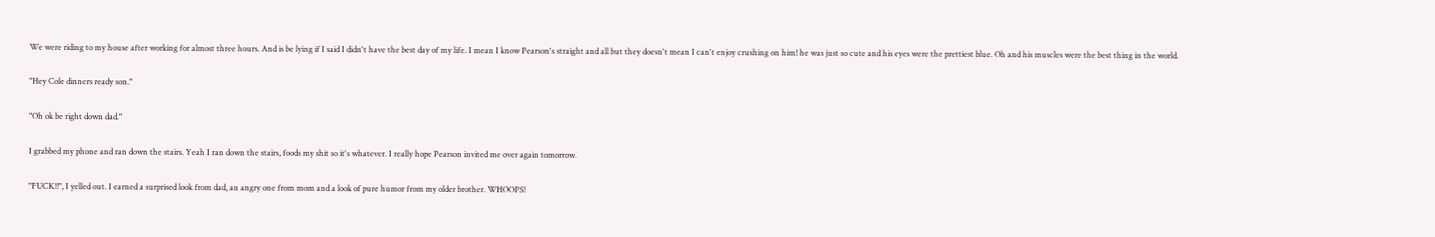We were riding to my house after working for almost three hours. And is be lying if I said I didn't have the best day of my life. I mean I know Pearson's straight and all but they doesn't mean I can't enjoy crushing on him! he was just so cute and his eyes were the prettiest blue. Oh and his muscles were the best thing in the world.

"Hey Cole dinners ready son."

"Oh ok be right down dad."

I grabbed my phone and ran down the stairs. Yeah I ran down the stairs, foods my shit so it's whatever. I really hope Pearson invited me over again tomorrow.

"FUCK!!", I yelled out. I earned a surprised look from dad, an angry one from mom and a look of pure humor from my older brother. WHOOPS!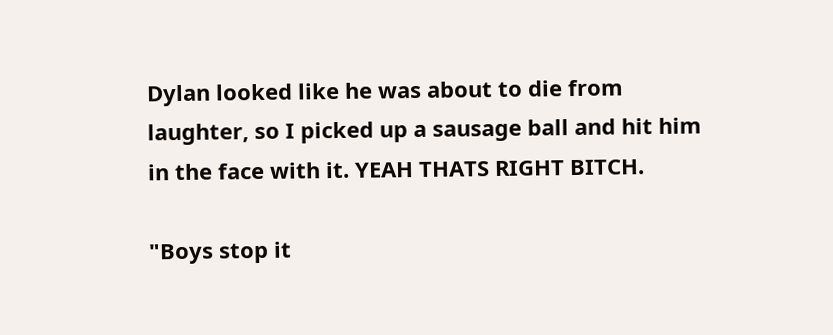Dylan looked like he was about to die from laughter, so I picked up a sausage ball and hit him in the face with it. YEAH THATS RIGHT BITCH.

"Boys stop it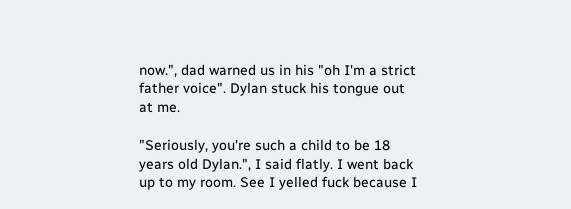now.", dad warned us in his "oh I'm a strict father voice". Dylan stuck his tongue out at me.

"Seriously, you're such a child to be 18 years old Dylan.", I said flatly. I went back up to my room. See I yelled fuck because I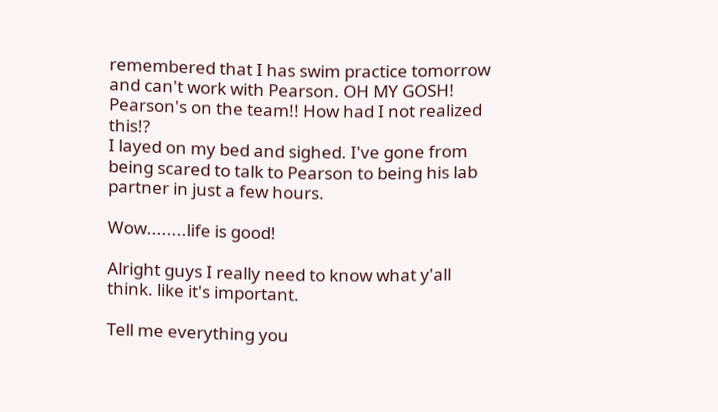remembered that I has swim practice tomorrow and can't work with Pearson. OH MY GOSH! Pearson's on the team!! How had I not realized this!?
I layed on my bed and sighed. I've gone from being scared to talk to Pearson to being his lab partner in just a few hours.

Wow........life is good!

Alright guys I really need to know what y'all think. like it's important.

Tell me everything you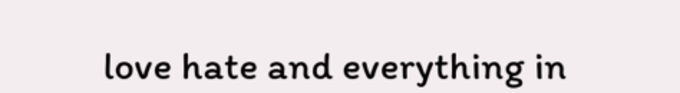love hate and everything in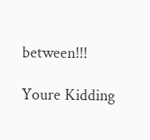between!!!

Youre Kidding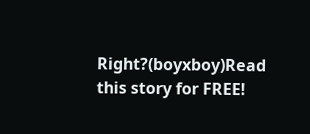Right?(boyxboy)Read this story for FREE!